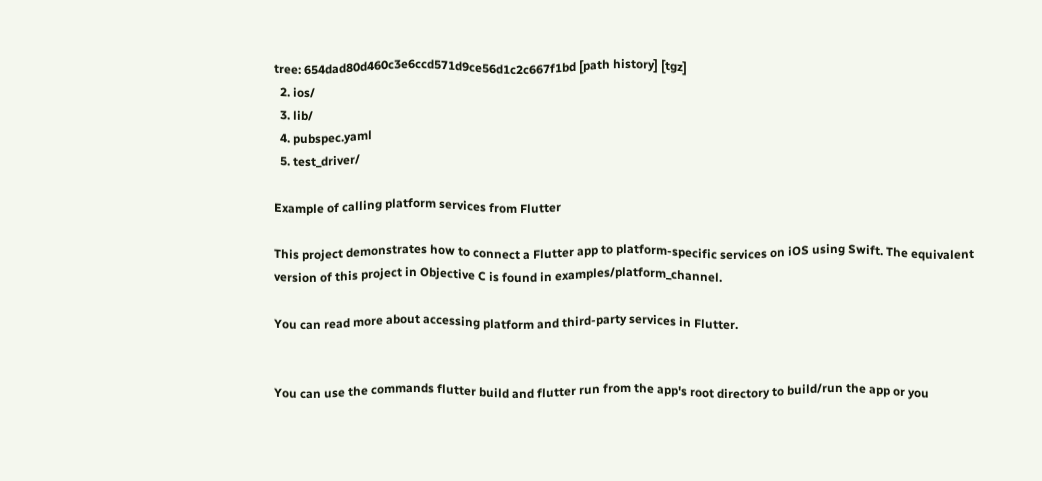tree: 654dad80d460c3e6ccd571d9ce56d1c2c667f1bd [path history] [tgz]
  2. ios/
  3. lib/
  4. pubspec.yaml
  5. test_driver/

Example of calling platform services from Flutter

This project demonstrates how to connect a Flutter app to platform-specific services on iOS using Swift. The equivalent version of this project in Objective C is found in examples/platform_channel.

You can read more about accessing platform and third-party services in Flutter.


You can use the commands flutter build and flutter run from the app's root directory to build/run the app or you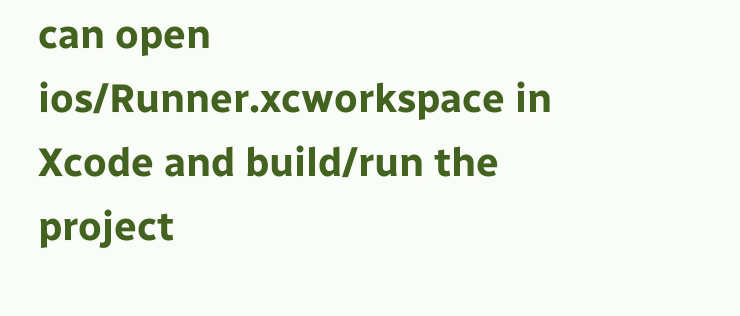can open ios/Runner.xcworkspace in Xcode and build/run the project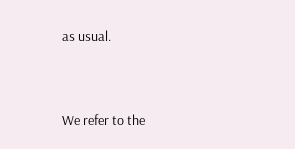as usual.


We refer to the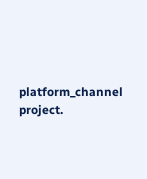platform_channel project.